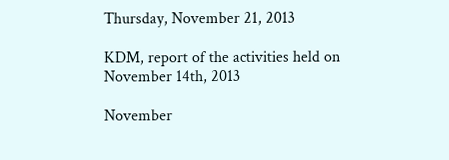Thursday, November 21, 2013

KDM, report of the activities held on November 14th, 2013

November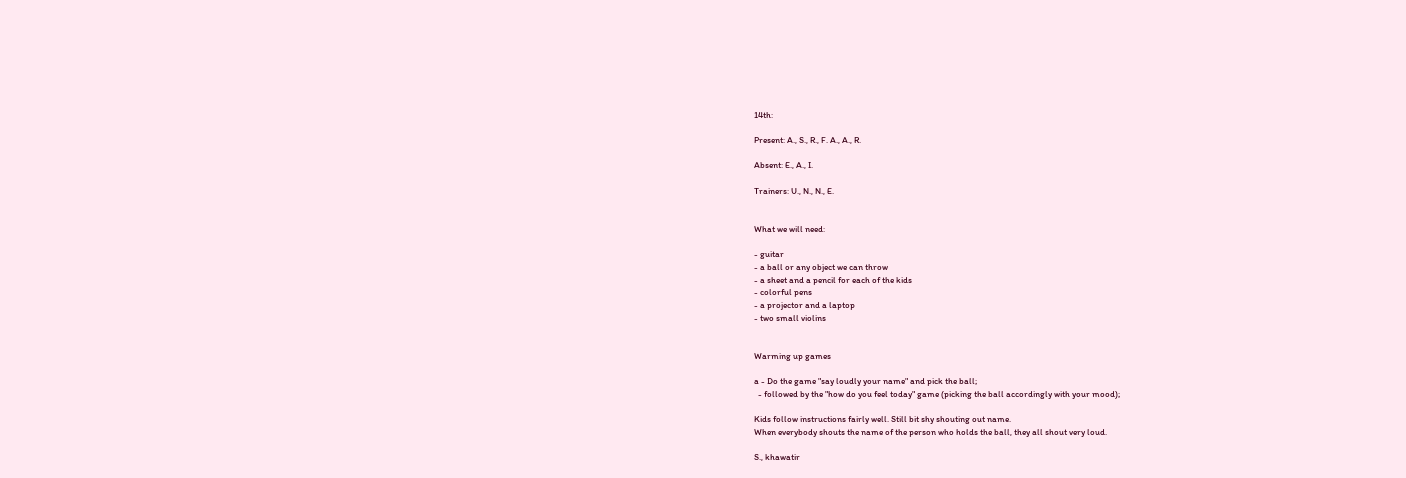14th:

Present: A., S., R., F. A., A., R.

Absent: E., A., I.

Trainers: U., N., N., E.


What we will need:

- guitar
- a ball or any object we can throw
- a sheet and a pencil for each of the kids
- colorful pens
- a projector and a laptop
- two small violins


Warming up games

a - Do the game "say loudly your name" and pick the ball;
  - followed by the "how do you feel today" game (picking the ball accordingly with your mood);

Kids follow instructions fairly well. Still bit shy shouting out name.
When everybody shouts the name of the person who holds the ball, they all shout very loud.

S., khawatir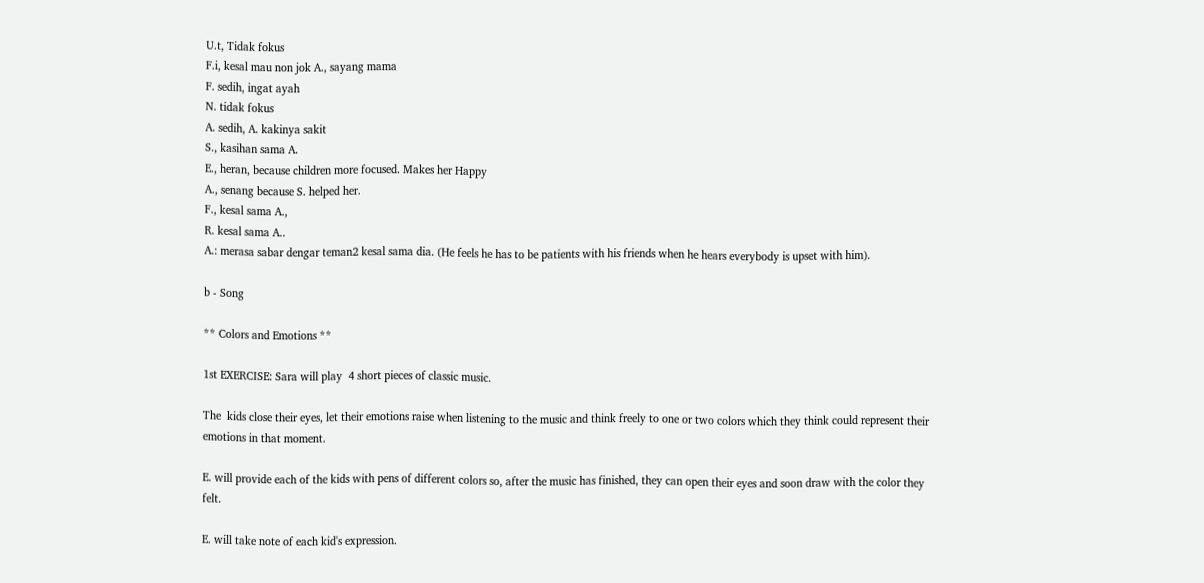U.t, Tidak fokus
F.i, kesal mau non jok A., sayang mama
F. sedih, ingat ayah
N. tidak fokus
A. sedih, A. kakinya sakit
S., kasihan sama A.
E., heran, because children more focused. Makes her Happy
A., senang because S. helped her.
F., kesal sama A.,
R. kesal sama A..
A.: merasa sabar dengar teman2 kesal sama dia. (He feels he has to be patients with his friends when he hears everybody is upset with him).

b - Song

** Colors and Emotions **

1st EXERCISE: Sara will play  4 short pieces of classic music.

The  kids close their eyes, let their emotions raise when listening to the music and think freely to one or two colors which they think could represent their emotions in that moment.

E. will provide each of the kids with pens of different colors so, after the music has finished, they can open their eyes and soon draw with the color they felt.

E. will take note of each kid's expression.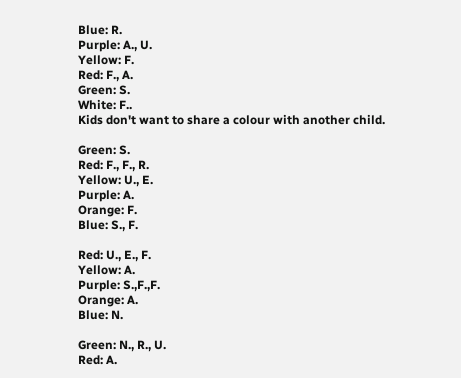Blue: R.
Purple: A., U.
Yellow: F.
Red: F., A.
Green: S.
White: F..
Kids don't want to share a colour with another child.

Green: S.
Red: F., F., R.
Yellow: U., E.
Purple: A.
Orange: F.
Blue: S., F.

Red: U., E., F.
Yellow: A.
Purple: S.,F.,F.
Orange: A.
Blue: N.

Green: N., R., U.
Red: A.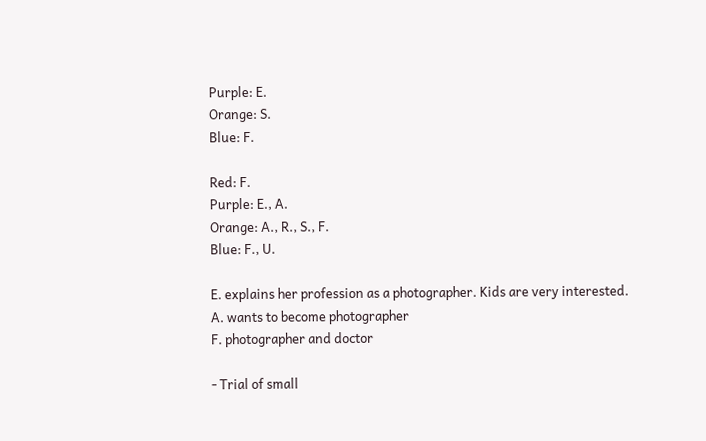Purple: E.
Orange: S.
Blue: F.

Red: F.
Purple: E., A.
Orange: A., R., S., F.
Blue: F., U.

E. explains her profession as a photographer. Kids are very interested.
A. wants to become photographer
F. photographer and doctor

- Trial of small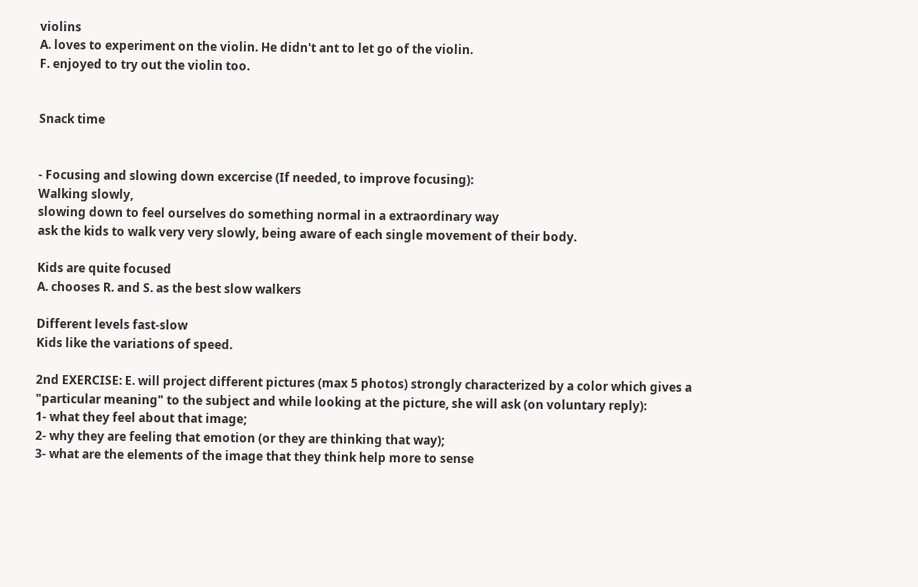violins
A. loves to experiment on the violin. He didn't ant to let go of the violin.
F. enjoyed to try out the violin too.


Snack time


- Focusing and slowing down excercise (If needed, to improve focusing):
Walking slowly,
slowing down to feel ourselves do something normal in a extraordinary way
ask the kids to walk very very slowly, being aware of each single movement of their body.

Kids are quite focused
A. chooses R. and S. as the best slow walkers

Different levels fast-slow
Kids like the variations of speed.

2nd EXERCISE: E. will project different pictures (max 5 photos) strongly characterized by a color which gives a "particular meaning" to the subject and while looking at the picture, she will ask (on voluntary reply):
1- what they feel about that image;
2- why they are feeling that emotion (or they are thinking that way);
3- what are the elements of the image that they think help more to sense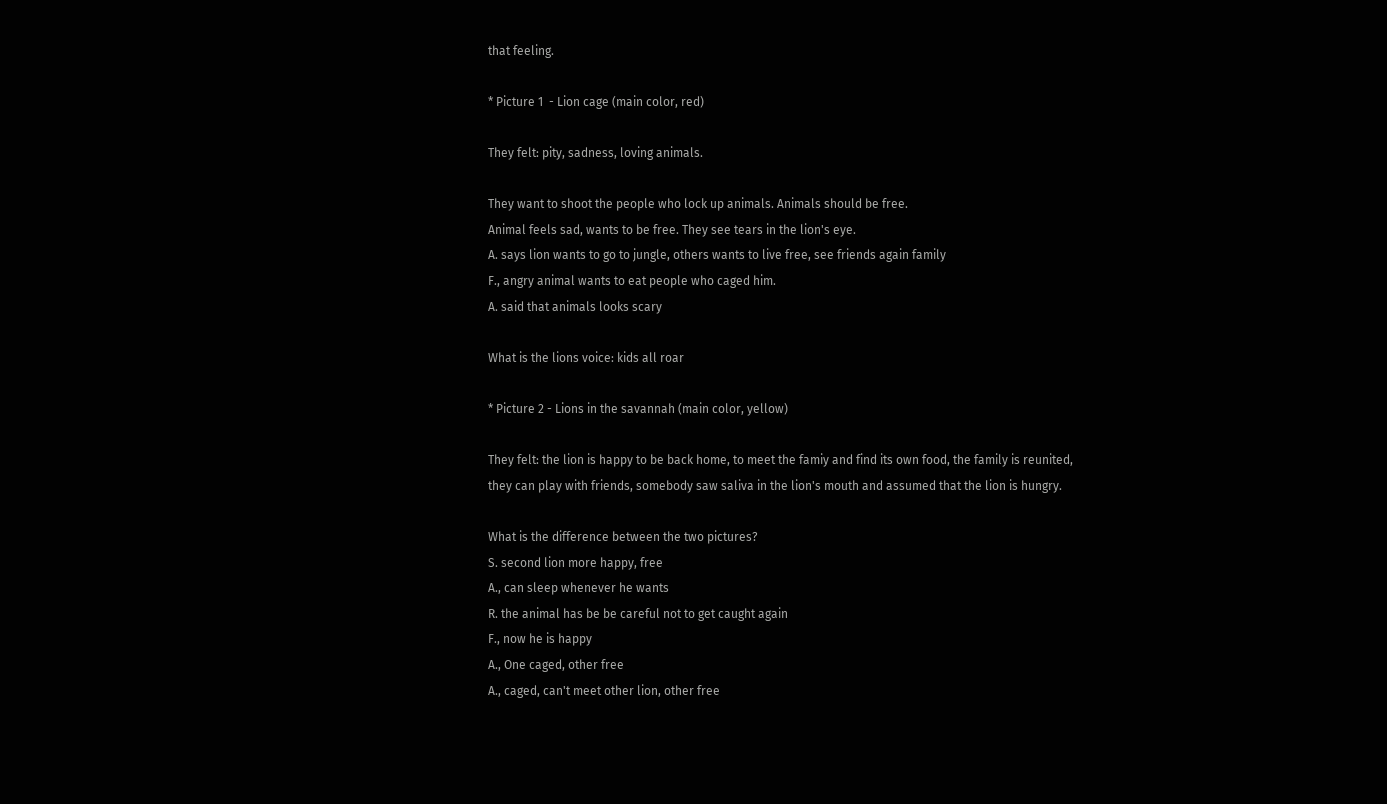that feeling.

* Picture 1  - Lion cage (main color, red)

They felt: pity, sadness, loving animals.

They want to shoot the people who lock up animals. Animals should be free.
Animal feels sad, wants to be free. They see tears in the lion's eye.
A. says lion wants to go to jungle, others wants to live free, see friends again family
F., angry animal wants to eat people who caged him.
A. said that animals looks scary

What is the lions voice: kids all roar

* Picture 2 - Lions in the savannah (main color, yellow)

They felt: the lion is happy to be back home, to meet the famiy and find its own food, the family is reunited, they can play with friends, somebody saw saliva in the lion's mouth and assumed that the lion is hungry.

What is the difference between the two pictures?
S. second lion more happy, free
A., can sleep whenever he wants
R. the animal has be be careful not to get caught again
F., now he is happy
A., One caged, other free
A., caged, can't meet other lion, other free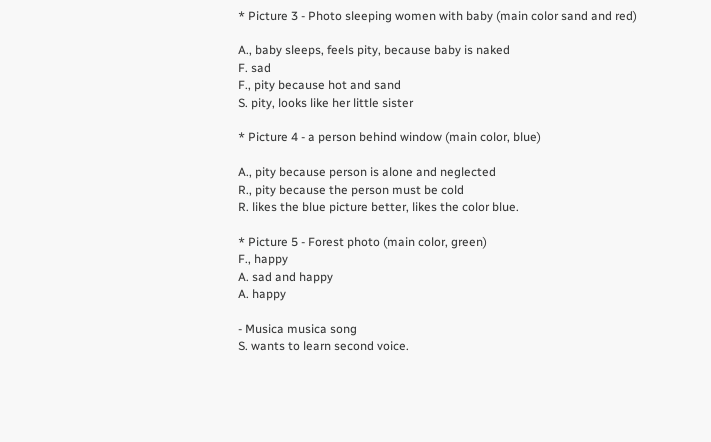* Picture 3 - Photo sleeping women with baby (main color sand and red)

A., baby sleeps, feels pity, because baby is naked
F. sad
F., pity because hot and sand
S. pity, looks like her little sister

* Picture 4 - a person behind window (main color, blue)

A., pity because person is alone and neglected
R., pity because the person must be cold
R. likes the blue picture better, likes the color blue.

* Picture 5 - Forest photo (main color, green)
F., happy
A. sad and happy
A. happy

- Musica musica song
S. wants to learn second voice.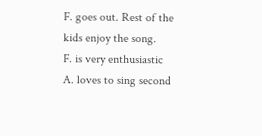F. goes out. Rest of the kids enjoy the song.
F. is very enthusiastic
A. loves to sing second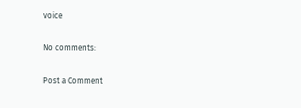voice

No comments:

Post a Comment